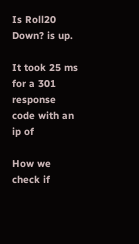Is Roll20 Down? is up.

It took 25 ms for a 301 response code with an ip of

How we check if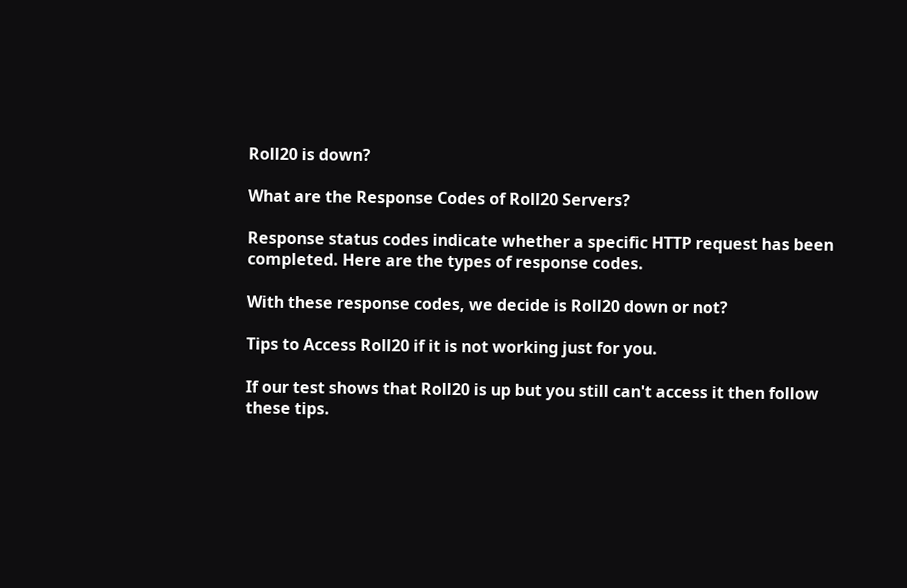Roll20 is down?

What are the Response Codes of Roll20 Servers?

Response status codes indicate whether a specific HTTP request has been completed. Here are the types of response codes.

With these response codes, we decide is Roll20 down or not?

Tips to Access Roll20 if it is not working just for you.

If our test shows that Roll20 is up but you still can't access it then follow these tips.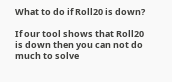What to do if Roll20 is down?

If our tool shows that Roll20 is down then you can not do much to solve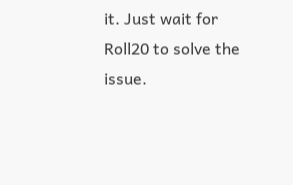it. Just wait for Roll20 to solve the issue.